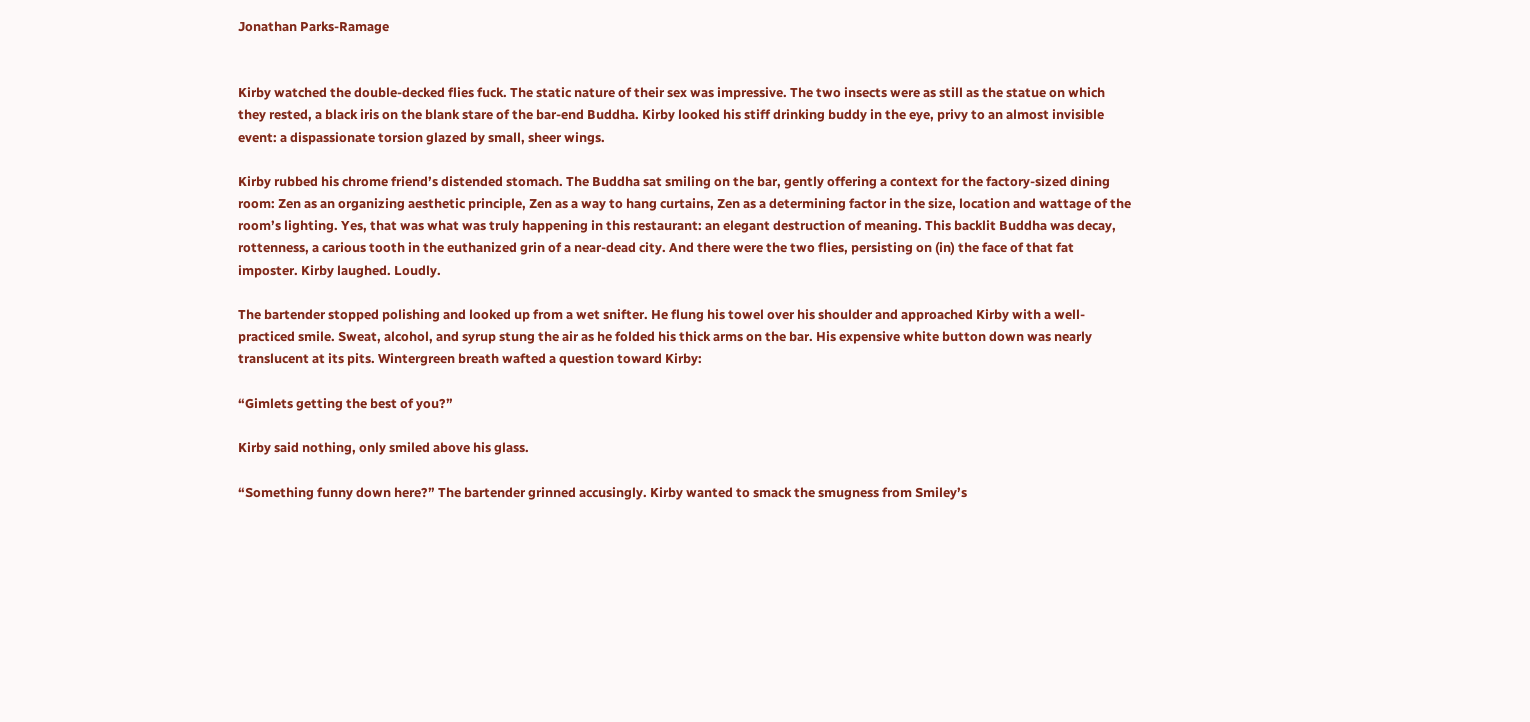Jonathan Parks-Ramage


Kirby watched the double-decked flies fuck. The static nature of their sex was impressive. The two insects were as still as the statue on which they rested, a black iris on the blank stare of the bar-end Buddha. Kirby looked his stiff drinking buddy in the eye, privy to an almost invisible event: a dispassionate torsion glazed by small, sheer wings.

Kirby rubbed his chrome friend’s distended stomach. The Buddha sat smiling on the bar, gently offering a context for the factory-sized dining room: Zen as an organizing aesthetic principle, Zen as a way to hang curtains, Zen as a determining factor in the size, location and wattage of the room’s lighting. Yes, that was what was truly happening in this restaurant: an elegant destruction of meaning. This backlit Buddha was decay, rottenness, a carious tooth in the euthanized grin of a near-dead city. And there were the two flies, persisting on (in) the face of that fat imposter. Kirby laughed. Loudly.

The bartender stopped polishing and looked up from a wet snifter. He flung his towel over his shoulder and approached Kirby with a well-practiced smile. Sweat, alcohol, and syrup stung the air as he folded his thick arms on the bar. His expensive white button down was nearly translucent at its pits. Wintergreen breath wafted a question toward Kirby:

“Gimlets getting the best of you?”

Kirby said nothing, only smiled above his glass.

“Something funny down here?” The bartender grinned accusingly. Kirby wanted to smack the smugness from Smiley’s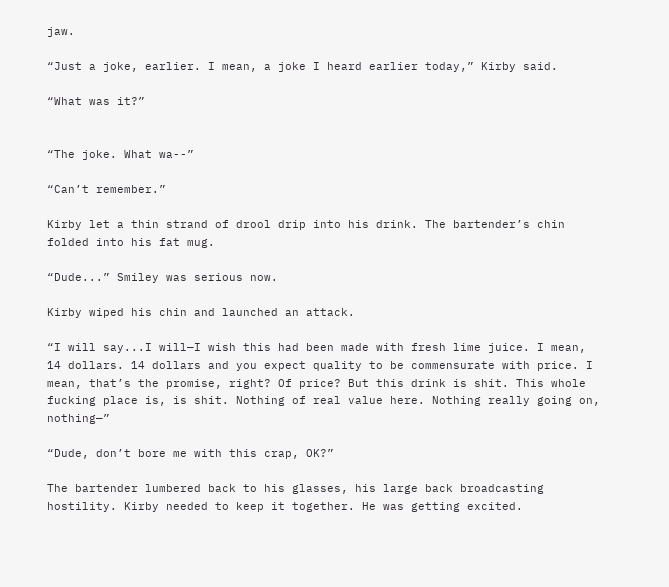jaw.

“Just a joke, earlier. I mean, a joke I heard earlier today,” Kirby said.

“What was it?”


“The joke. What wa--”

“Can’t remember.”

Kirby let a thin strand of drool drip into his drink. The bartender’s chin folded into his fat mug.

“Dude...” Smiley was serious now.

Kirby wiped his chin and launched an attack.

“I will say...I will—I wish this had been made with fresh lime juice. I mean, 14 dollars. 14 dollars and you expect quality to be commensurate with price. I mean, that’s the promise, right? Of price? But this drink is shit. This whole fucking place is, is shit. Nothing of real value here. Nothing really going on, nothing—”

“Dude, don’t bore me with this crap, OK?”

The bartender lumbered back to his glasses, his large back broadcasting hostility. Kirby needed to keep it together. He was getting excited.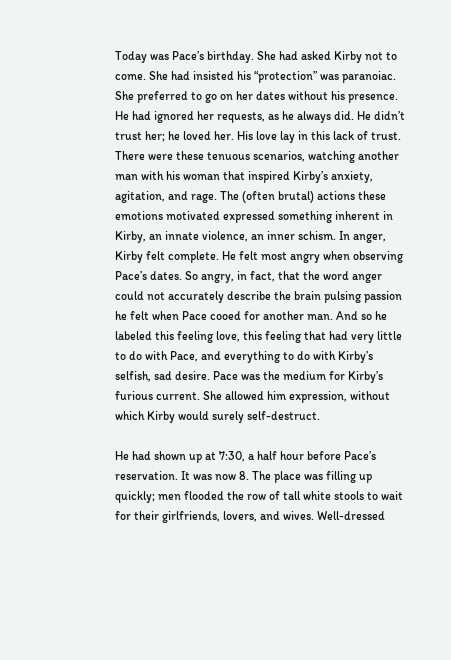Today was Pace’s birthday. She had asked Kirby not to come. She had insisted his “protection” was paranoiac. She preferred to go on her dates without his presence. He had ignored her requests, as he always did. He didn’t trust her; he loved her. His love lay in this lack of trust. There were these tenuous scenarios, watching another man with his woman that inspired Kirby’s anxiety, agitation, and rage. The (often brutal) actions these emotions motivated expressed something inherent in Kirby, an innate violence, an inner schism. In anger, Kirby felt complete. He felt most angry when observing Pace’s dates. So angry, in fact, that the word anger could not accurately describe the brain pulsing passion he felt when Pace cooed for another man. And so he labeled this feeling love, this feeling that had very little to do with Pace, and everything to do with Kirby’s selfish, sad desire. Pace was the medium for Kirby’s furious current. She allowed him expression, without which Kirby would surely self-destruct.

He had shown up at 7:30, a half hour before Pace’s reservation. It was now 8. The place was filling up quickly; men flooded the row of tall white stools to wait for their girlfriends, lovers, and wives. Well-dressed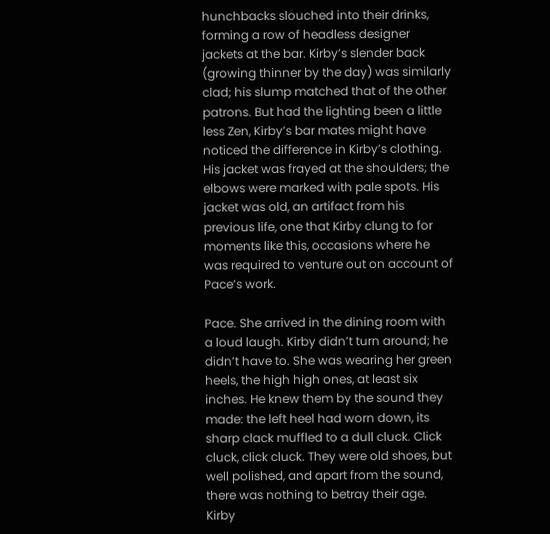hunchbacks slouched into their drinks, forming a row of headless designer jackets at the bar. Kirby’s slender back (growing thinner by the day) was similarly clad; his slump matched that of the other patrons. But had the lighting been a little less Zen, Kirby’s bar mates might have noticed the difference in Kirby’s clothing. His jacket was frayed at the shoulders; the elbows were marked with pale spots. His jacket was old, an artifact from his previous life, one that Kirby clung to for moments like this, occasions where he was required to venture out on account of Pace’s work.

Pace. She arrived in the dining room with a loud laugh. Kirby didn’t turn around; he didn’t have to. She was wearing her green heels, the high high ones, at least six inches. He knew them by the sound they made: the left heel had worn down, its sharp clack muffled to a dull cluck. Click cluck, click cluck. They were old shoes, but well polished, and apart from the sound, there was nothing to betray their age. Kirby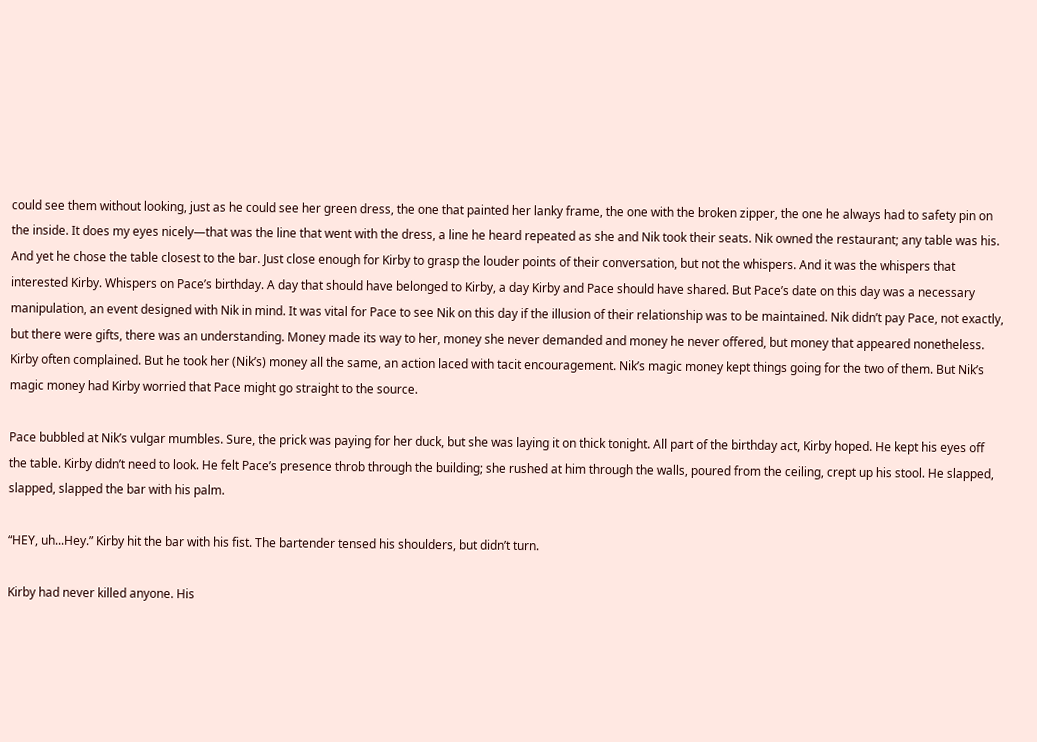could see them without looking, just as he could see her green dress, the one that painted her lanky frame, the one with the broken zipper, the one he always had to safety pin on the inside. It does my eyes nicely—that was the line that went with the dress, a line he heard repeated as she and Nik took their seats. Nik owned the restaurant; any table was his. And yet he chose the table closest to the bar. Just close enough for Kirby to grasp the louder points of their conversation, but not the whispers. And it was the whispers that interested Kirby. Whispers on Pace’s birthday. A day that should have belonged to Kirby, a day Kirby and Pace should have shared. But Pace’s date on this day was a necessary manipulation, an event designed with Nik in mind. It was vital for Pace to see Nik on this day if the illusion of their relationship was to be maintained. Nik didn’t pay Pace, not exactly, but there were gifts, there was an understanding. Money made its way to her, money she never demanded and money he never offered, but money that appeared nonetheless. Kirby often complained. But he took her (Nik’s) money all the same, an action laced with tacit encouragement. Nik’s magic money kept things going for the two of them. But Nik’s magic money had Kirby worried that Pace might go straight to the source.

Pace bubbled at Nik’s vulgar mumbles. Sure, the prick was paying for her duck, but she was laying it on thick tonight. All part of the birthday act, Kirby hoped. He kept his eyes off the table. Kirby didn’t need to look. He felt Pace’s presence throb through the building; she rushed at him through the walls, poured from the ceiling, crept up his stool. He slapped, slapped, slapped the bar with his palm.

“HEY, uh...Hey.” Kirby hit the bar with his fist. The bartender tensed his shoulders, but didn’t turn.

Kirby had never killed anyone. His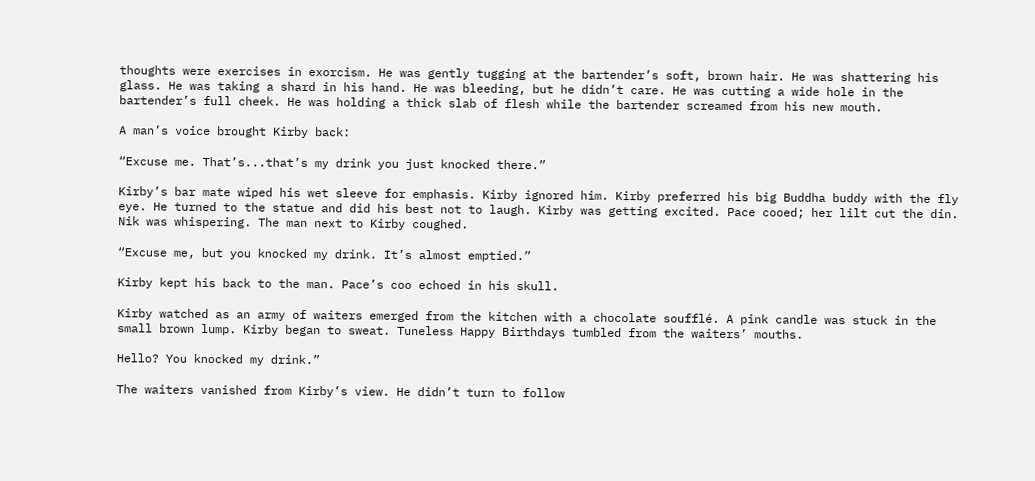thoughts were exercises in exorcism. He was gently tugging at the bartender’s soft, brown hair. He was shattering his glass. He was taking a shard in his hand. He was bleeding, but he didn’t care. He was cutting a wide hole in the bartender’s full cheek. He was holding a thick slab of flesh while the bartender screamed from his new mouth.

A man’s voice brought Kirby back:

“Excuse me. That’s...that’s my drink you just knocked there.”

Kirby’s bar mate wiped his wet sleeve for emphasis. Kirby ignored him. Kirby preferred his big Buddha buddy with the fly eye. He turned to the statue and did his best not to laugh. Kirby was getting excited. Pace cooed; her lilt cut the din. Nik was whispering. The man next to Kirby coughed.

“Excuse me, but you knocked my drink. It’s almost emptied.”

Kirby kept his back to the man. Pace’s coo echoed in his skull.

Kirby watched as an army of waiters emerged from the kitchen with a chocolate soufflé. A pink candle was stuck in the small brown lump. Kirby began to sweat. Tuneless Happy Birthdays tumbled from the waiters’ mouths.

Hello? You knocked my drink.”

The waiters vanished from Kirby’s view. He didn’t turn to follow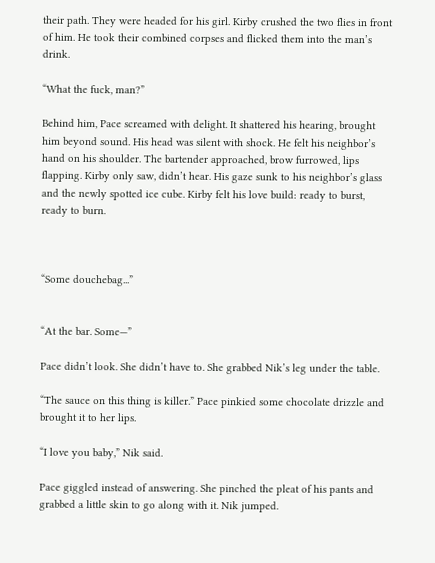their path. They were headed for his girl. Kirby crushed the two flies in front of him. He took their combined corpses and flicked them into the man’s drink.

“What the fuck, man?”

Behind him, Pace screamed with delight. It shattered his hearing, brought him beyond sound. His head was silent with shock. He felt his neighbor’s hand on his shoulder. The bartender approached, brow furrowed, lips flapping. Kirby only saw, didn’t hear. His gaze sunk to his neighbor’s glass and the newly spotted ice cube. Kirby felt his love build: ready to burst, ready to burn.



“Some douchebag...”


“At the bar. Some—”

Pace didn’t look. She didn’t have to. She grabbed Nik’s leg under the table.

“The sauce on this thing is killer.” Pace pinkied some chocolate drizzle and brought it to her lips.

“I love you baby,” Nik said.

Pace giggled instead of answering. She pinched the pleat of his pants and grabbed a little skin to go along with it. Nik jumped.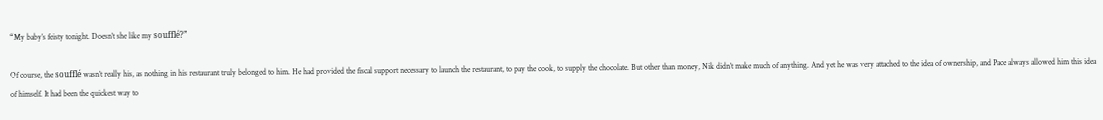“My baby’s feisty tonight. Doesn’t she like my soufflé?”

Of course, the soufflé wasn’t really his, as nothing in his restaurant truly belonged to him. He had provided the fiscal support necessary to launch the restaurant, to pay the cook, to supply the chocolate. But other than money, Nik didn’t make much of anything. And yet he was very attached to the idea of ownership, and Pace always allowed him this idea of himself. It had been the quickest way to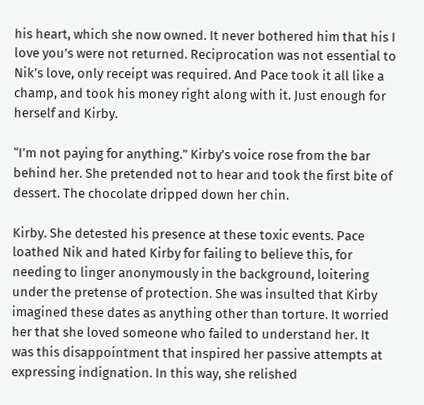his heart, which she now owned. It never bothered him that his I love you’s were not returned. Reciprocation was not essential to Nik’s love, only receipt was required. And Pace took it all like a champ, and took his money right along with it. Just enough for herself and Kirby.

“I’m not paying for anything.” Kirby’s voice rose from the bar behind her. She pretended not to hear and took the first bite of dessert. The chocolate dripped down her chin.

Kirby. She detested his presence at these toxic events. Pace loathed Nik and hated Kirby for failing to believe this, for needing to linger anonymously in the background, loitering under the pretense of protection. She was insulted that Kirby imagined these dates as anything other than torture. It worried her that she loved someone who failed to understand her. It was this disappointment that inspired her passive attempts at expressing indignation. In this way, she relished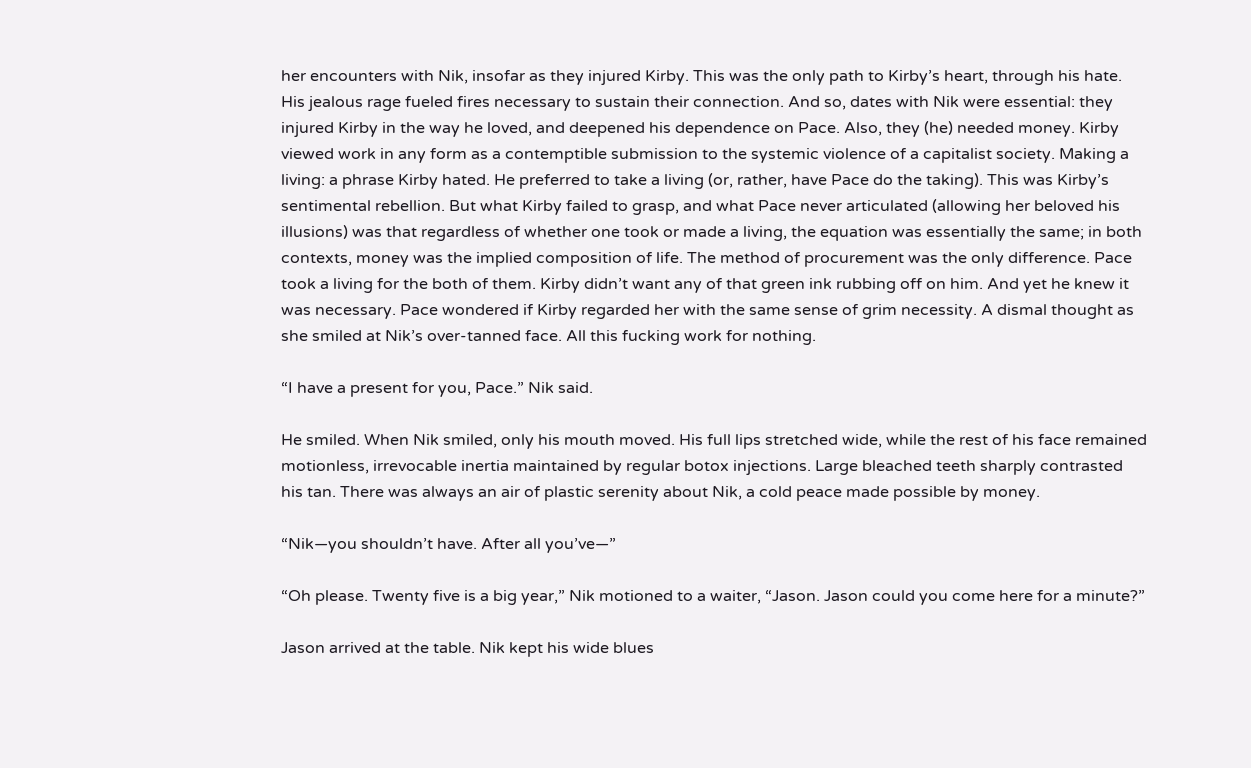her encounters with Nik, insofar as they injured Kirby. This was the only path to Kirby’s heart, through his hate. His jealous rage fueled fires necessary to sustain their connection. And so, dates with Nik were essential: they injured Kirby in the way he loved, and deepened his dependence on Pace. Also, they (he) needed money. Kirby viewed work in any form as a contemptible submission to the systemic violence of a capitalist society. Making a living: a phrase Kirby hated. He preferred to take a living (or, rather, have Pace do the taking). This was Kirby’s sentimental rebellion. But what Kirby failed to grasp, and what Pace never articulated (allowing her beloved his illusions) was that regardless of whether one took or made a living, the equation was essentially the same; in both contexts, money was the implied composition of life. The method of procurement was the only difference. Pace took a living for the both of them. Kirby didn’t want any of that green ink rubbing off on him. And yet he knew it was necessary. Pace wondered if Kirby regarded her with the same sense of grim necessity. A dismal thought as she smiled at Nik’s over-tanned face. All this fucking work for nothing.

“I have a present for you, Pace.” Nik said.

He smiled. When Nik smiled, only his mouth moved. His full lips stretched wide, while the rest of his face remained motionless, irrevocable inertia maintained by regular botox injections. Large bleached teeth sharply contrasted his tan. There was always an air of plastic serenity about Nik, a cold peace made possible by money.

“Nik—you shouldn’t have. After all you’ve—”

“Oh please. Twenty five is a big year,” Nik motioned to a waiter, “Jason. Jason could you come here for a minute?”

Jason arrived at the table. Nik kept his wide blues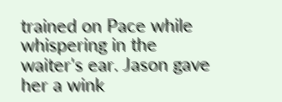trained on Pace while whispering in the waiter's ear. Jason gave her a wink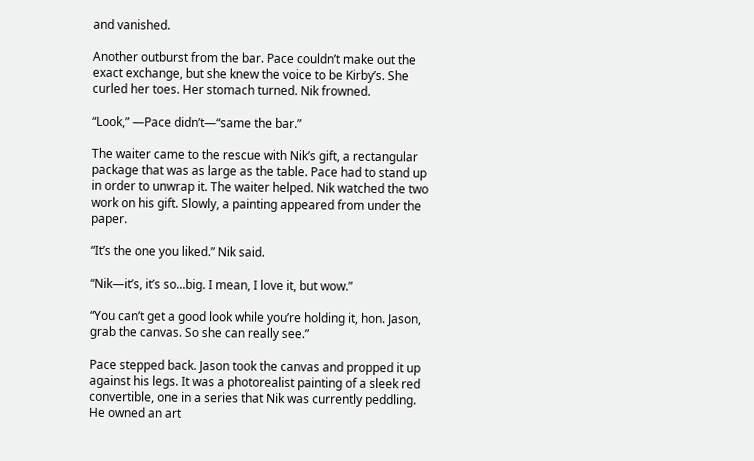and vanished.

Another outburst from the bar. Pace couldn’t make out the exact exchange, but she knew the voice to be Kirby’s. She curled her toes. Her stomach turned. Nik frowned.

“Look,” —Pace didn’t—“same the bar.”

The waiter came to the rescue with Nik’s gift, a rectangular package that was as large as the table. Pace had to stand up in order to unwrap it. The waiter helped. Nik watched the two work on his gift. Slowly, a painting appeared from under the paper.

“It’s the one you liked.” Nik said.

“Nik—it’s, it’s so...big. I mean, I love it, but wow.”

“You can’t get a good look while you’re holding it, hon. Jason, grab the canvas. So she can really see.”

Pace stepped back. Jason took the canvas and propped it up against his legs. It was a photorealist painting of a sleek red convertible, one in a series that Nik was currently peddling. He owned an art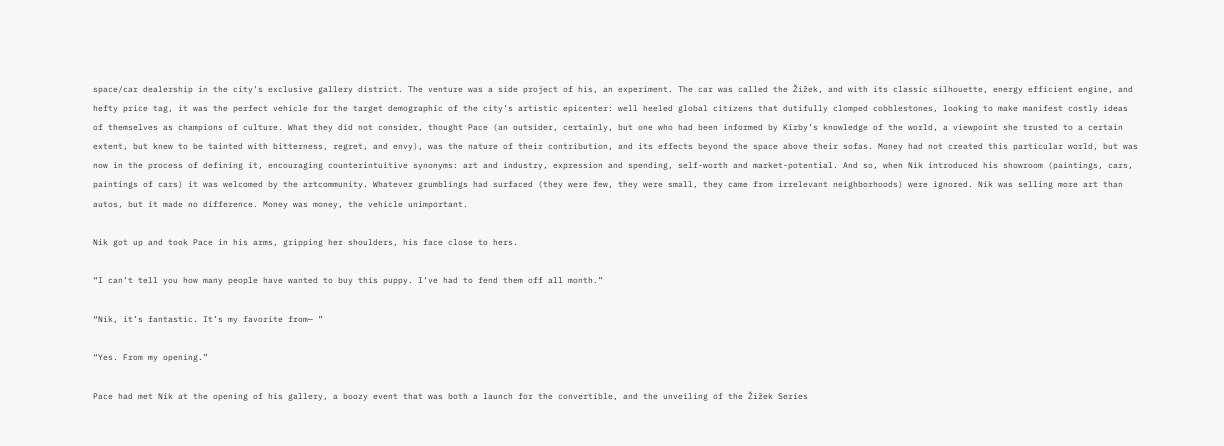space/car dealership in the city’s exclusive gallery district. The venture was a side project of his, an experiment. The car was called the Žižek, and with its classic silhouette, energy efficient engine, and hefty price tag, it was the perfect vehicle for the target demographic of the city’s artistic epicenter: well heeled global citizens that dutifully clomped cobblestones, looking to make manifest costly ideas of themselves as champions of culture. What they did not consider, thought Pace (an outsider, certainly, but one who had been informed by Kirby’s knowledge of the world, a viewpoint she trusted to a certain extent, but knew to be tainted with bitterness, regret, and envy), was the nature of their contribution, and its effects beyond the space above their sofas. Money had not created this particular world, but was now in the process of defining it, encouraging counterintuitive synonyms: art and industry, expression and spending, self-worth and market-potential. And so, when Nik introduced his showroom (paintings, cars, paintings of cars) it was welcomed by the artcommunity. Whatever grumblings had surfaced (they were few, they were small, they came from irrelevant neighborhoods) were ignored. Nik was selling more art than autos, but it made no difference. Money was money, the vehicle unimportant.

Nik got up and took Pace in his arms, gripping her shoulders, his face close to hers.

“I can’t tell you how many people have wanted to buy this puppy. I’ve had to fend them off all month.”

“Nik, it’s fantastic. It’s my favorite from— ”

“Yes. From my opening.”

Pace had met Nik at the opening of his gallery, a boozy event that was both a launch for the convertible, and the unveiling of the Žižek Series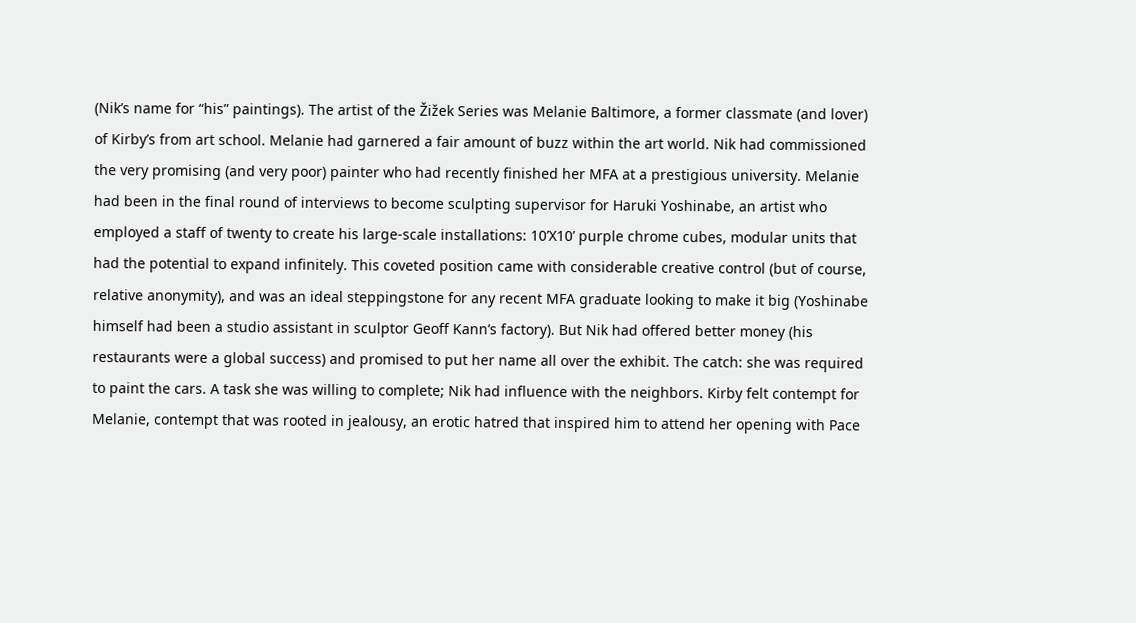(Nik’s name for “his” paintings). The artist of the Žižek Series was Melanie Baltimore, a former classmate (and lover) of Kirby’s from art school. Melanie had garnered a fair amount of buzz within the art world. Nik had commissioned the very promising (and very poor) painter who had recently finished her MFA at a prestigious university. Melanie had been in the final round of interviews to become sculpting supervisor for Haruki Yoshinabe, an artist who employed a staff of twenty to create his large-scale installations: 10’X10’ purple chrome cubes, modular units that had the potential to expand infinitely. This coveted position came with considerable creative control (but of course, relative anonymity), and was an ideal steppingstone for any recent MFA graduate looking to make it big (Yoshinabe himself had been a studio assistant in sculptor Geoff Kann’s factory). But Nik had offered better money (his restaurants were a global success) and promised to put her name all over the exhibit. The catch: she was required to paint the cars. A task she was willing to complete; Nik had influence with the neighbors. Kirby felt contempt for Melanie, contempt that was rooted in jealousy, an erotic hatred that inspired him to attend her opening with Pace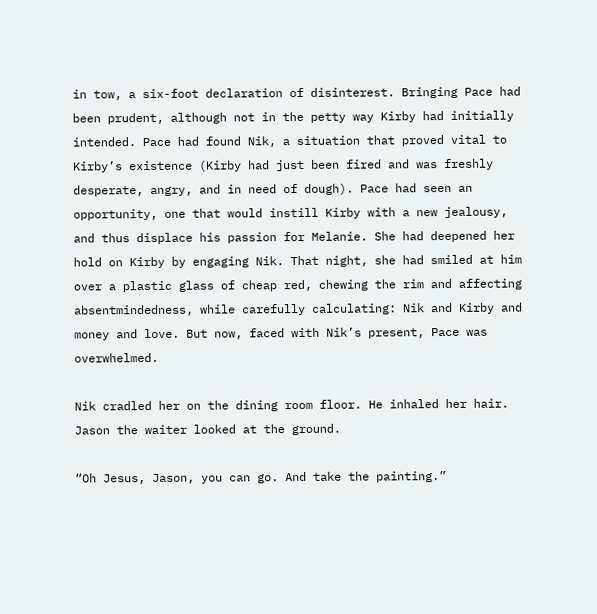in tow, a six-foot declaration of disinterest. Bringing Pace had been prudent, although not in the petty way Kirby had initially intended. Pace had found Nik, a situation that proved vital to Kirby’s existence (Kirby had just been fired and was freshly desperate, angry, and in need of dough). Pace had seen an opportunity, one that would instill Kirby with a new jealousy, and thus displace his passion for Melanie. She had deepened her hold on Kirby by engaging Nik. That night, she had smiled at him over a plastic glass of cheap red, chewing the rim and affecting absentmindedness, while carefully calculating: Nik and Kirby and money and love. But now, faced with Nik’s present, Pace was overwhelmed.

Nik cradled her on the dining room floor. He inhaled her hair. Jason the waiter looked at the ground.

“Oh Jesus, Jason, you can go. And take the painting.”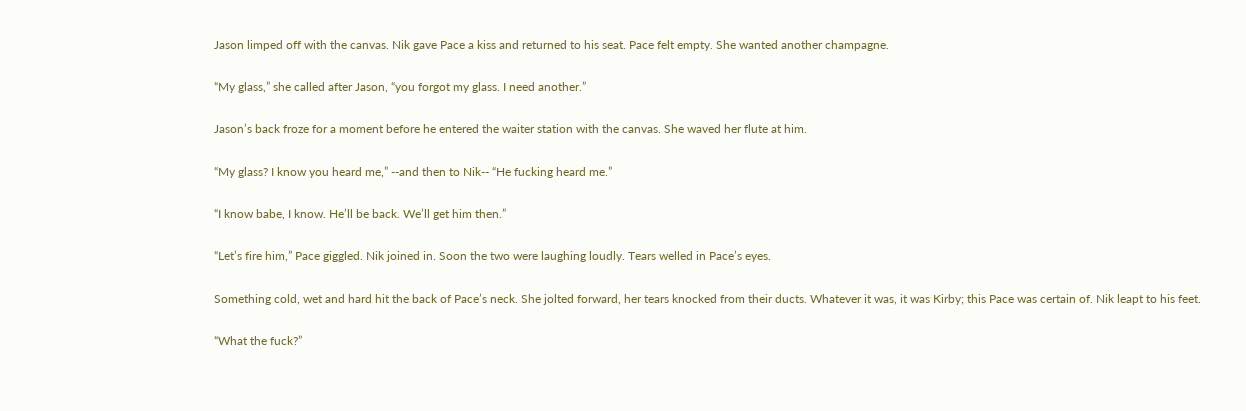Jason limped off with the canvas. Nik gave Pace a kiss and returned to his seat. Pace felt empty. She wanted another champagne.

“My glass,” she called after Jason, “you forgot my glass. I need another.”

Jason’s back froze for a moment before he entered the waiter station with the canvas. She waved her flute at him.

“My glass? I know you heard me,” --and then to Nik-- “He fucking heard me.”

“I know babe, I know. He’ll be back. We’ll get him then.”

“Let’s fire him,” Pace giggled. Nik joined in. Soon the two were laughing loudly. Tears welled in Pace’s eyes.

Something cold, wet and hard hit the back of Pace’s neck. She jolted forward, her tears knocked from their ducts. Whatever it was, it was Kirby; this Pace was certain of. Nik leapt to his feet.

“What the fuck?”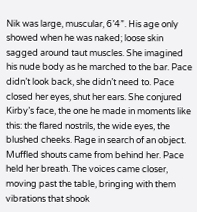Nik was large, muscular, 6’4”. His age only showed when he was naked; loose skin sagged around taut muscles. She imagined his nude body as he marched to the bar. Pace didn’t look back, she didn’t need to. Pace closed her eyes, shut her ears. She conjured Kirby’s face, the one he made in moments like this: the flared nostrils, the wide eyes, the blushed cheeks. Rage in search of an object. Muffled shouts came from behind her. Pace held her breath. The voices came closer, moving past the table, bringing with them vibrations that shook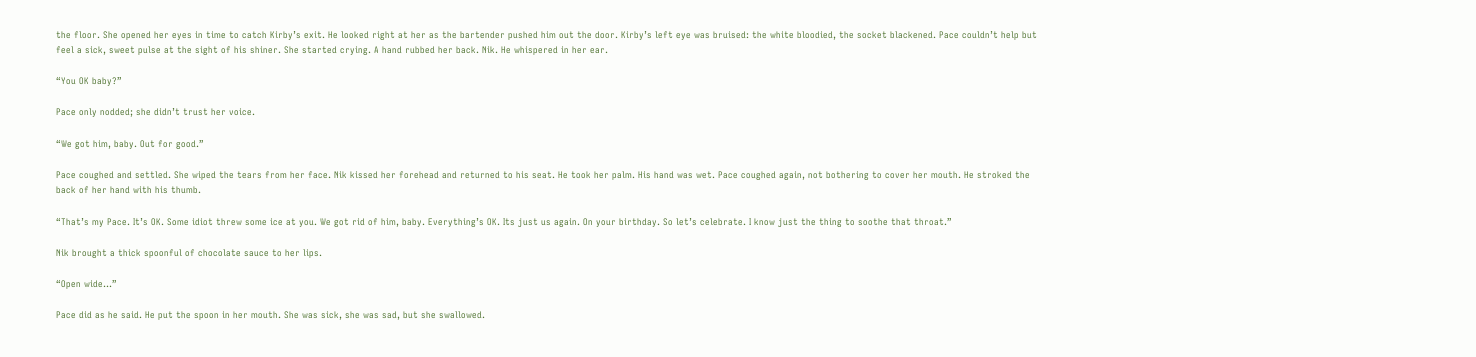the floor. She opened her eyes in time to catch Kirby’s exit. He looked right at her as the bartender pushed him out the door. Kirby’s left eye was bruised: the white bloodied, the socket blackened. Pace couldn’t help but feel a sick, sweet pulse at the sight of his shiner. She started crying. A hand rubbed her back. Nik. He whispered in her ear.

“You OK baby?”

Pace only nodded; she didn’t trust her voice.

“We got him, baby. Out for good.”

Pace coughed and settled. She wiped the tears from her face. Nik kissed her forehead and returned to his seat. He took her palm. His hand was wet. Pace coughed again, not bothering to cover her mouth. He stroked the back of her hand with his thumb.

“That’s my Pace. It’s OK. Some idiot threw some ice at you. We got rid of him, baby. Everything’s OK. Its just us again. On your birthday. So let’s celebrate. I know just the thing to soothe that throat.”

Nik brought a thick spoonful of chocolate sauce to her lips.

“Open wide...”

Pace did as he said. He put the spoon in her mouth. She was sick, she was sad, but she swallowed.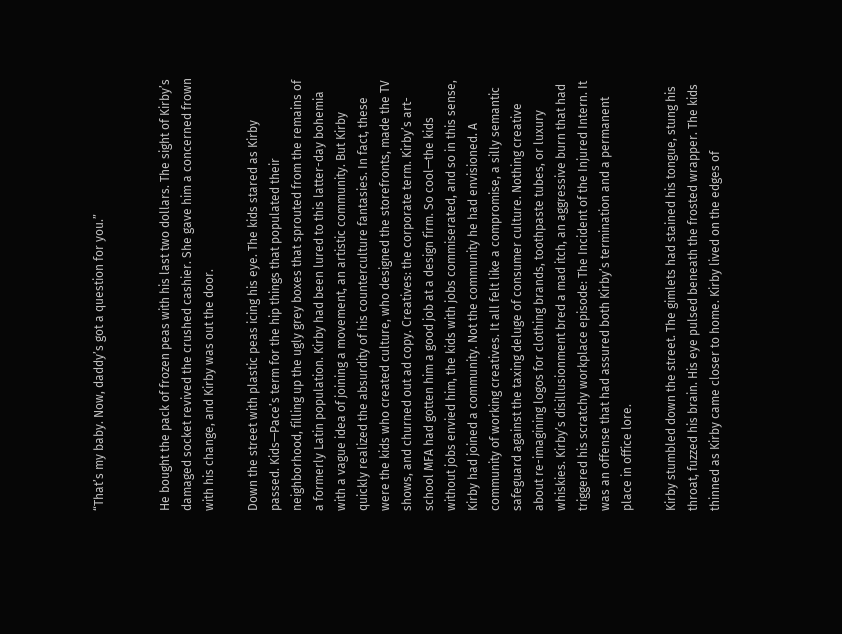“That’s my baby. Now, daddy’s got a question for you.”


He bought the pack of frozen peas with his last two dollars. The sight of Kirby’s damaged socket revived the crushed cashier. She gave him a concerned frown with his change, and Kirby was out the door.

Down the street with plastic peas icing his eye. The kids stared as Kirby passed. Kids—Pace’s term for the hip things that populated their neighborhood, filling up the ugly grey boxes that sprouted from the remains of a formerly Latin population. Kirby had been lured to this latter-day bohemia with a vague idea of joining a movement, an artistic community. But Kirby quickly realized the absurdity of his counterculture fantasies. In fact, these were the kids who created culture, who designed the storefronts, made the TV shows, and churned out ad copy. Creatives: the corporate term. Kirby’s art-school MFA had gotten him a good job at a design firm. So cool—the kids without jobs envied him, the kids with jobs commiserated, and so in this sense, Kirby had joined a community. Not the community he had envisioned. A community of working creatives. It all felt like a compromise, a silly semantic safeguard against the taxing deluge of consumer culture. Nothing creative about re-imagining logos for clothing brands, toothpaste tubes, or luxury whiskies. Kirby’s disillusionment bred a mad itch, an aggressive burn that had triggered his scratchy workplace episode: The Incident of the Injured Intern. It was an offense that had assured both Kirby’s termination and a permanent place in office lore.

Kirby stumbled down the street. The gimlets had stained his tongue, stung his throat, fuzzed his brain. His eye pulsed beneath the frosted wrapper. The kids thinned as Kirby came closer to home. Kirby lived on the edges of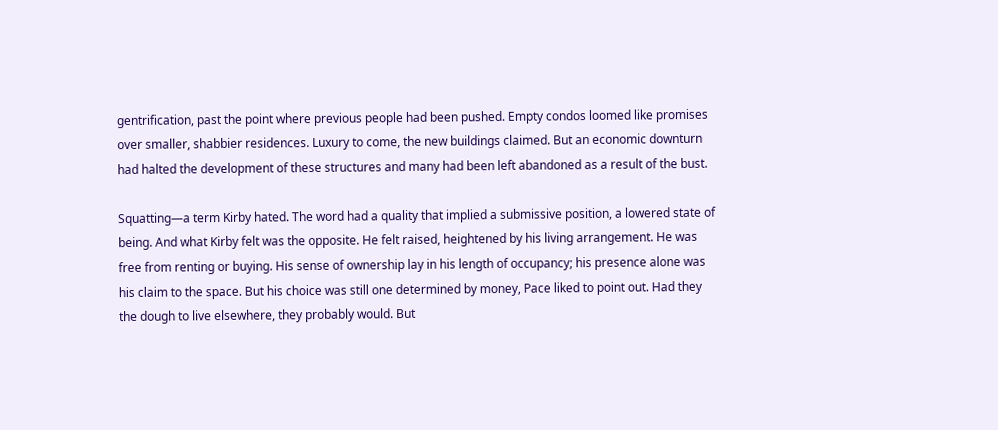gentrification, past the point where previous people had been pushed. Empty condos loomed like promises over smaller, shabbier residences. Luxury to come, the new buildings claimed. But an economic downturn had halted the development of these structures and many had been left abandoned as a result of the bust.

Squatting—a term Kirby hated. The word had a quality that implied a submissive position, a lowered state of being. And what Kirby felt was the opposite. He felt raised, heightened by his living arrangement. He was free from renting or buying. His sense of ownership lay in his length of occupancy; his presence alone was his claim to the space. But his choice was still one determined by money, Pace liked to point out. Had they the dough to live elsewhere, they probably would. But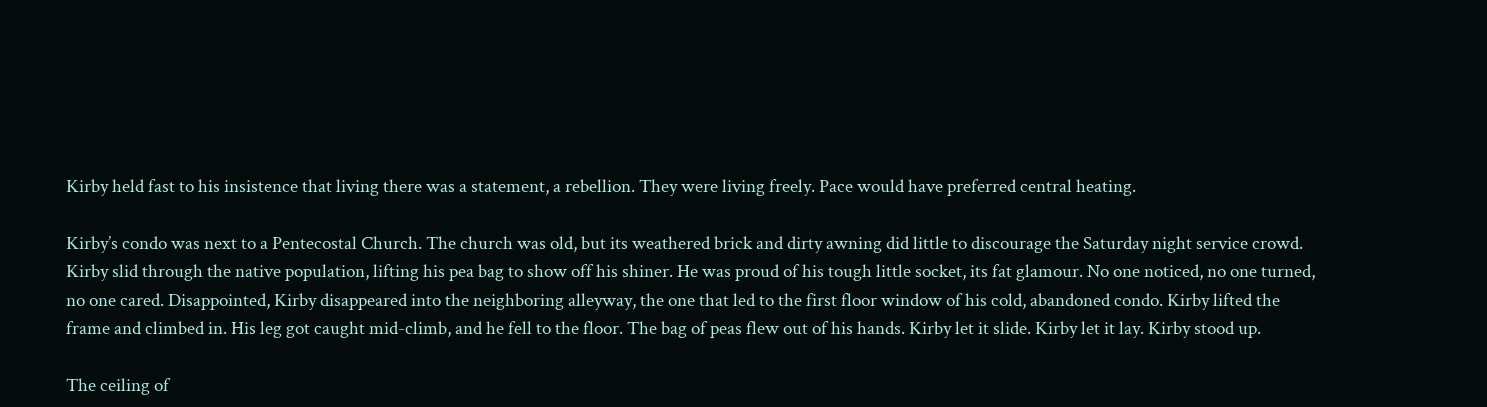Kirby held fast to his insistence that living there was a statement, a rebellion. They were living freely. Pace would have preferred central heating.

Kirby’s condo was next to a Pentecostal Church. The church was old, but its weathered brick and dirty awning did little to discourage the Saturday night service crowd. Kirby slid through the native population, lifting his pea bag to show off his shiner. He was proud of his tough little socket, its fat glamour. No one noticed, no one turned, no one cared. Disappointed, Kirby disappeared into the neighboring alleyway, the one that led to the first floor window of his cold, abandoned condo. Kirby lifted the frame and climbed in. His leg got caught mid-climb, and he fell to the floor. The bag of peas flew out of his hands. Kirby let it slide. Kirby let it lay. Kirby stood up.

The ceiling of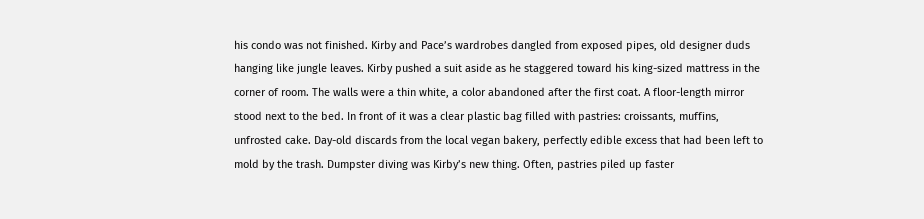his condo was not finished. Kirby and Pace’s wardrobes dangled from exposed pipes, old designer duds hanging like jungle leaves. Kirby pushed a suit aside as he staggered toward his king-sized mattress in the corner of room. The walls were a thin white, a color abandoned after the first coat. A floor-length mirror stood next to the bed. In front of it was a clear plastic bag filled with pastries: croissants, muffins, unfrosted cake. Day-old discards from the local vegan bakery, perfectly edible excess that had been left to mold by the trash. Dumpster diving was Kirby’s new thing. Often, pastries piled up faster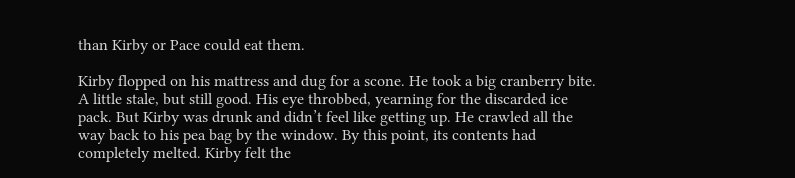than Kirby or Pace could eat them.

Kirby flopped on his mattress and dug for a scone. He took a big cranberry bite. A little stale, but still good. His eye throbbed, yearning for the discarded ice pack. But Kirby was drunk and didn’t feel like getting up. He crawled all the way back to his pea bag by the window. By this point, its contents had completely melted. Kirby felt the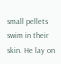small pellets swim in their skin. He lay on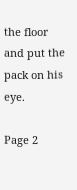the floor and put the pack on his eye.

Page 2